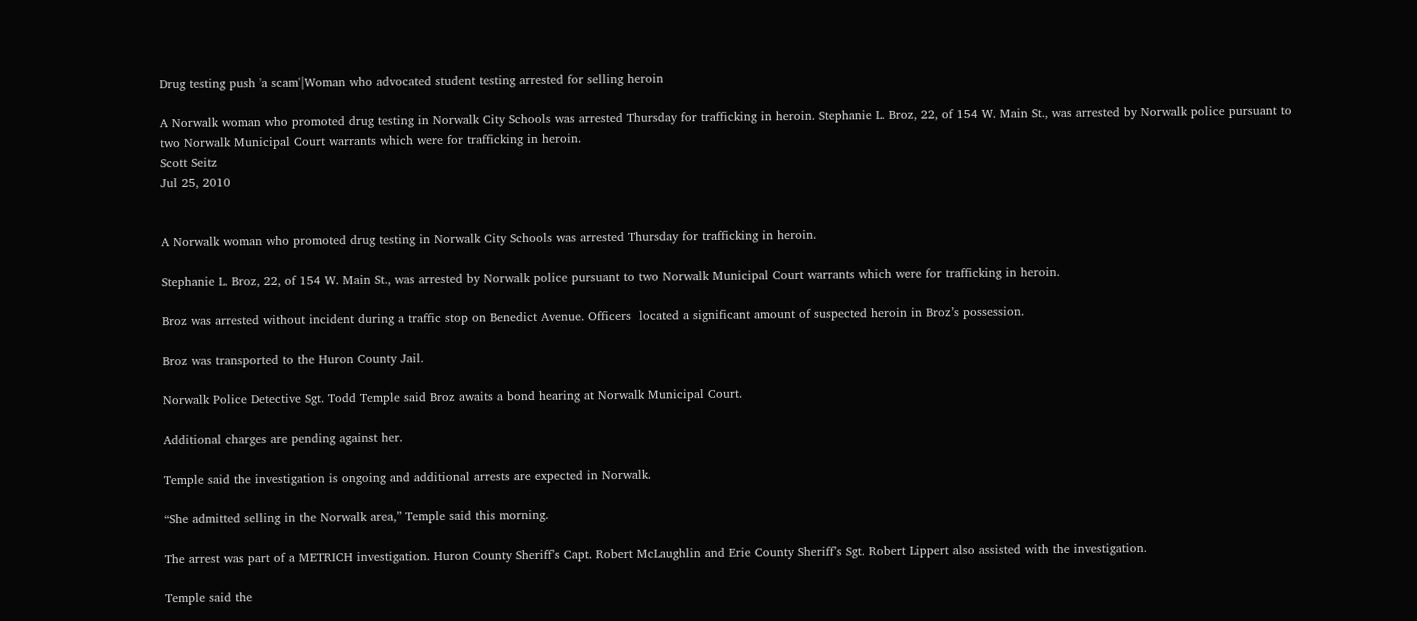Drug testing push 'a scam'|Woman who advocated student testing arrested for selling heroin

A Norwalk woman who promoted drug testing in Norwalk City Schools was arrested Thursday for trafficking in heroin. Stephanie L. Broz, 22, of 154 W. Main St., was arrested by Norwalk police pursuant to two Norwalk Municipal Court warrants which were for trafficking in heroin.
Scott Seitz
Jul 25, 2010


A Norwalk woman who promoted drug testing in Norwalk City Schools was arrested Thursday for trafficking in heroin.

Stephanie L. Broz, 22, of 154 W. Main St., was arrested by Norwalk police pursuant to two Norwalk Municipal Court warrants which were for trafficking in heroin.

Broz was arrested without incident during a traffic stop on Benedict Avenue. Officers  located a significant amount of suspected heroin in Broz’s possession.

Broz was transported to the Huron County Jail.

Norwalk Police Detective Sgt. Todd Temple said Broz awaits a bond hearing at Norwalk Municipal Court.

Additional charges are pending against her.

Temple said the investigation is ongoing and additional arrests are expected in Norwalk.

“She admitted selling in the Norwalk area,” Temple said this morning.

The arrest was part of a METRICH investigation. Huron County Sheriff’s Capt. Robert McLaughlin and Erie County Sheriff’s Sgt. Robert Lippert also assisted with the investigation.

Temple said the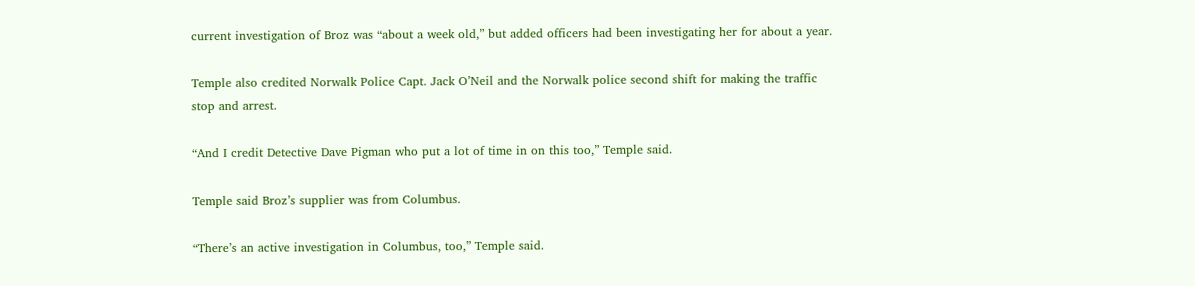current investigation of Broz was “about a week old,” but added officers had been investigating her for about a year.

Temple also credited Norwalk Police Capt. Jack O’Neil and the Norwalk police second shift for making the traffic stop and arrest.

“And I credit Detective Dave Pigman who put a lot of time in on this too,” Temple said.

Temple said Broz’s supplier was from Columbus.

“There’s an active investigation in Columbus, too,” Temple said.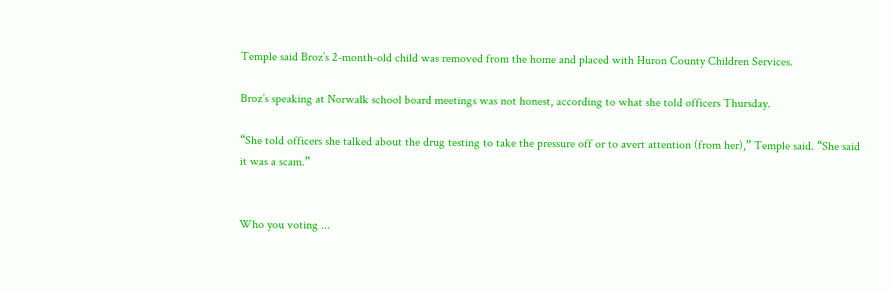Temple said Broz’s 2-month-old child was removed from the home and placed with Huron County Children Services.

Broz’s speaking at Norwalk school board meetings was not honest, according to what she told officers Thursday.

“She told officers she talked about the drug testing to take the pressure off or to avert attention (from her),” Temple said. “She said it was a scam.”


Who you voting ...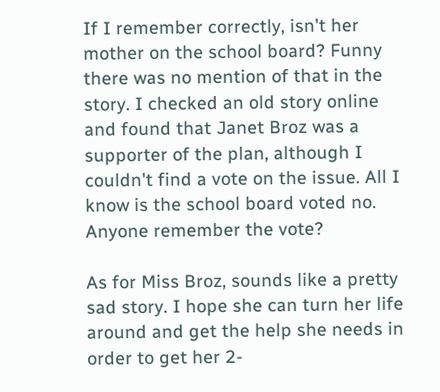If I remember correctly, isn't her mother on the school board? Funny there was no mention of that in the story. I checked an old story online and found that Janet Broz was a supporter of the plan, although I couldn't find a vote on the issue. All I know is the school board voted no. Anyone remember the vote?

As for Miss Broz, sounds like a pretty sad story. I hope she can turn her life around and get the help she needs in order to get her 2-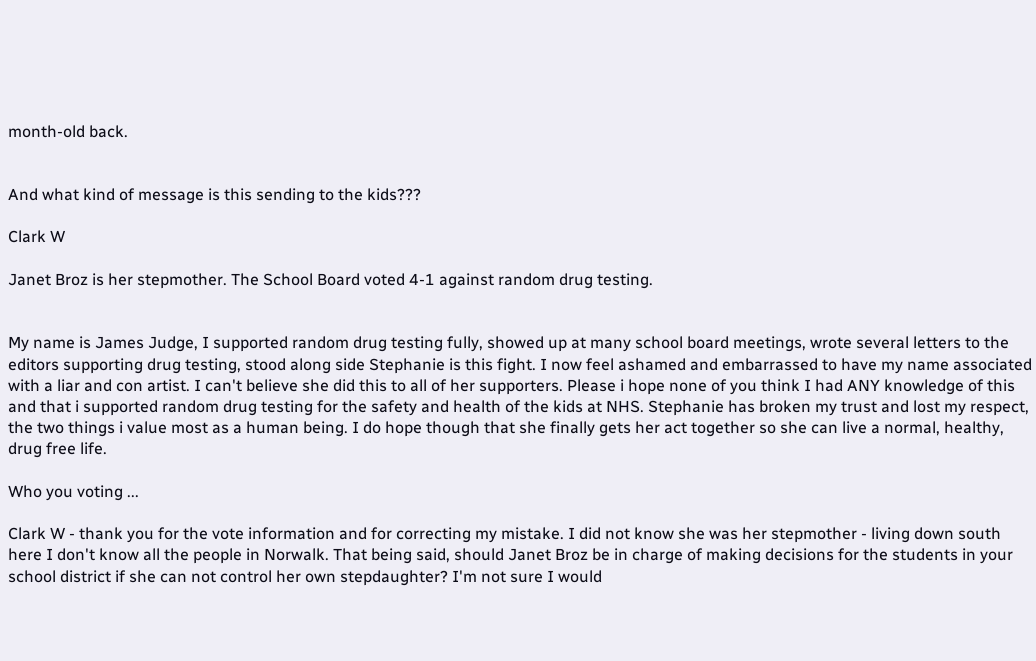month-old back.


And what kind of message is this sending to the kids???

Clark W

Janet Broz is her stepmother. The School Board voted 4-1 against random drug testing.


My name is James Judge, I supported random drug testing fully, showed up at many school board meetings, wrote several letters to the editors supporting drug testing, stood along side Stephanie is this fight. I now feel ashamed and embarrassed to have my name associated with a liar and con artist. I can't believe she did this to all of her supporters. Please i hope none of you think I had ANY knowledge of this and that i supported random drug testing for the safety and health of the kids at NHS. Stephanie has broken my trust and lost my respect, the two things i value most as a human being. I do hope though that she finally gets her act together so she can live a normal, healthy, drug free life.

Who you voting ...

Clark W - thank you for the vote information and for correcting my mistake. I did not know she was her stepmother - living down south here I don't know all the people in Norwalk. That being said, should Janet Broz be in charge of making decisions for the students in your school district if she can not control her own stepdaughter? I'm not sure I would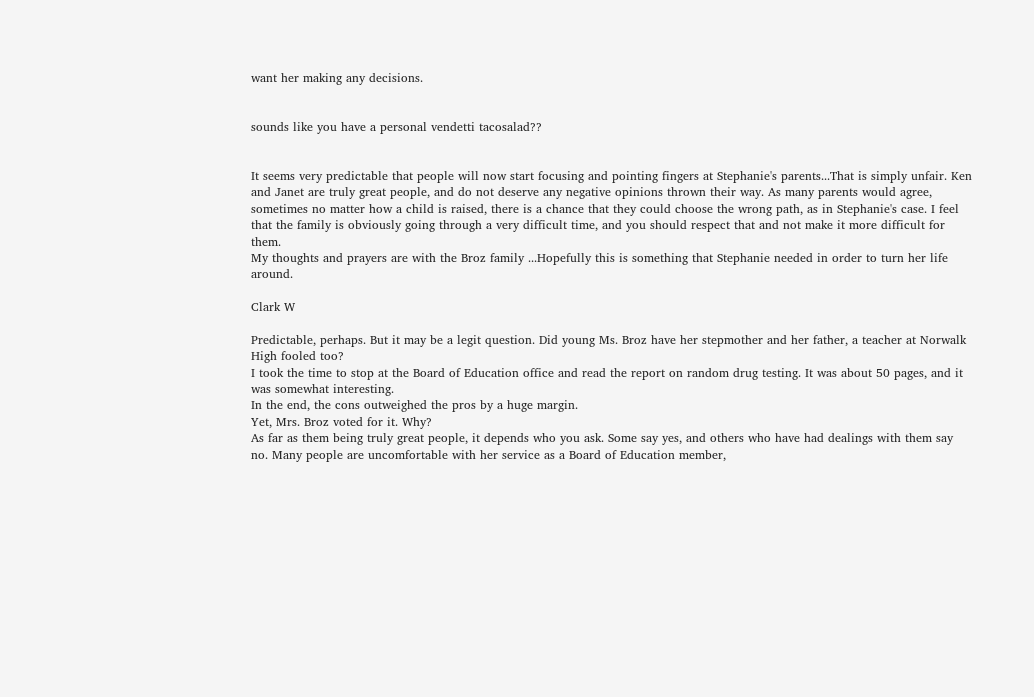want her making any decisions.


sounds like you have a personal vendetti tacosalad??


It seems very predictable that people will now start focusing and pointing fingers at Stephanie's parents...That is simply unfair. Ken and Janet are truly great people, and do not deserve any negative opinions thrown their way. As many parents would agree, sometimes no matter how a child is raised, there is a chance that they could choose the wrong path, as in Stephanie's case. I feel that the family is obviously going through a very difficult time, and you should respect that and not make it more difficult for them.
My thoughts and prayers are with the Broz family ...Hopefully this is something that Stephanie needed in order to turn her life around.

Clark W

Predictable, perhaps. But it may be a legit question. Did young Ms. Broz have her stepmother and her father, a teacher at Norwalk High fooled too?
I took the time to stop at the Board of Education office and read the report on random drug testing. It was about 50 pages, and it was somewhat interesting.
In the end, the cons outweighed the pros by a huge margin.
Yet, Mrs. Broz voted for it. Why?
As far as them being truly great people, it depends who you ask. Some say yes, and others who have had dealings with them say no. Many people are uncomfortable with her service as a Board of Education member,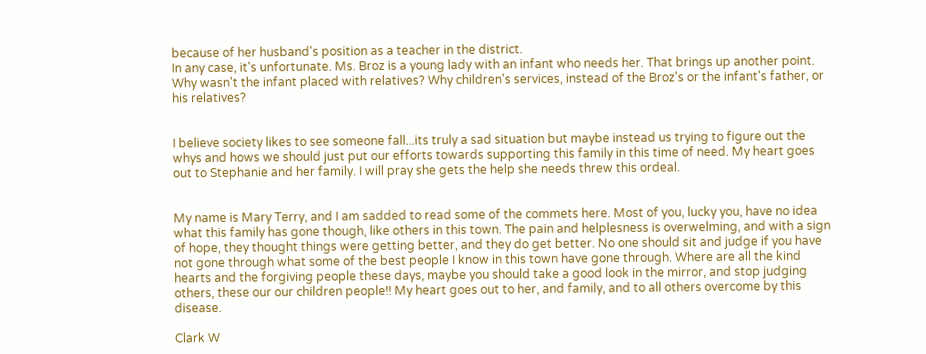because of her husband's position as a teacher in the district.
In any case, it's unfortunate. Ms. Broz is a young lady with an infant who needs her. That brings up another point. Why wasn't the infant placed with relatives? Why children's services, instead of the Broz's or the infant's father, or his relatives?


I believe society likes to see someone fall...its truly a sad situation but maybe instead us trying to figure out the whys and hows we should just put our efforts towards supporting this family in this time of need. My heart goes out to Stephanie and her family. I will pray she gets the help she needs threw this ordeal.


My name is Mary Terry, and I am sadded to read some of the commets here. Most of you, lucky you, have no idea what this family has gone though, like others in this town. The pain and helplesness is overwelming, and with a sign of hope, they thought things were getting better, and they do get better. No one should sit and judge if you have not gone through what some of the best people I know in this town have gone through. Where are all the kind hearts and the forgiving people these days, maybe you should take a good look in the mirror, and stop judging others, these our our children people!! My heart goes out to her, and family, and to all others overcome by this disease.

Clark W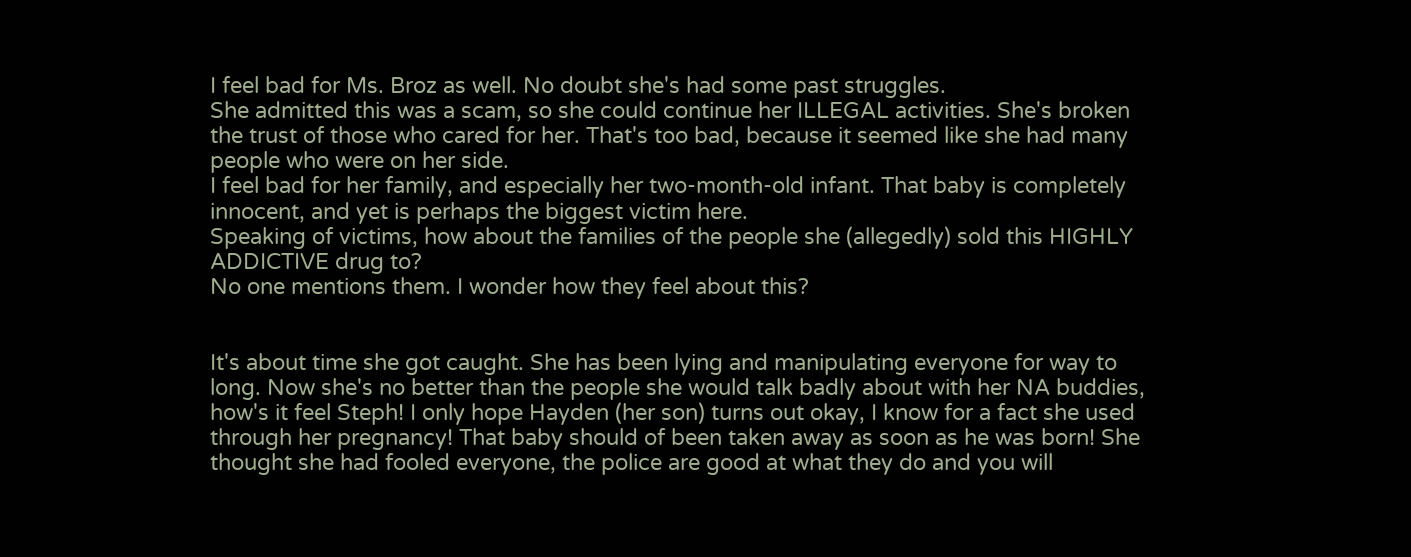I feel bad for Ms. Broz as well. No doubt she's had some past struggles.
She admitted this was a scam, so she could continue her ILLEGAL activities. She's broken the trust of those who cared for her. That's too bad, because it seemed like she had many people who were on her side.
I feel bad for her family, and especially her two-month-old infant. That baby is completely innocent, and yet is perhaps the biggest victim here.
Speaking of victims, how about the families of the people she (allegedly) sold this HIGHLY ADDICTIVE drug to?
No one mentions them. I wonder how they feel about this?


It's about time she got caught. She has been lying and manipulating everyone for way to long. Now she's no better than the people she would talk badly about with her NA buddies, how's it feel Steph! I only hope Hayden (her son) turns out okay, I know for a fact she used through her pregnancy! That baby should of been taken away as soon as he was born! She thought she had fooled everyone, the police are good at what they do and you will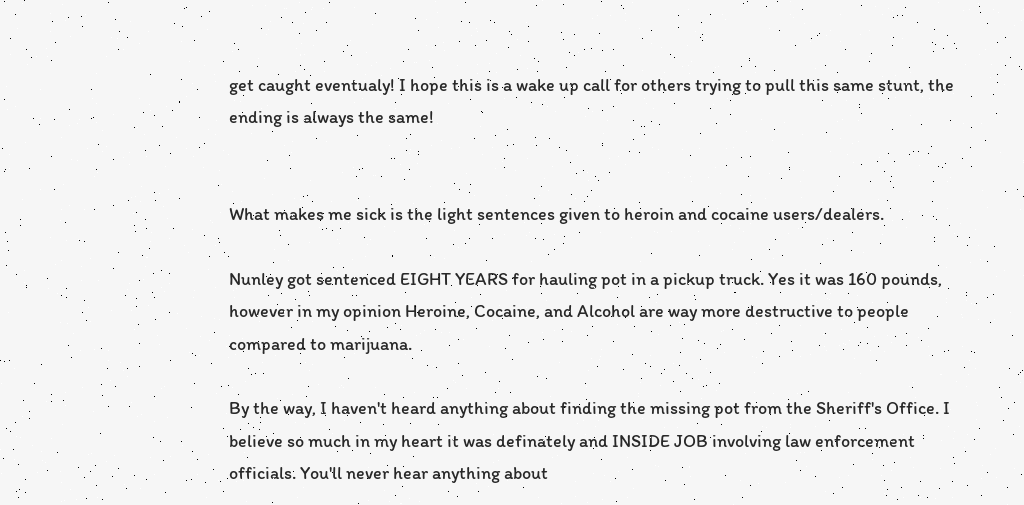get caught eventualy! I hope this is a wake up call for others trying to pull this same stunt, the ending is always the same!


What makes me sick is the light sentences given to heroin and cocaine users/dealers.

Nunley got sentenced EIGHT YEARS for hauling pot in a pickup truck. Yes it was 160 pounds, however in my opinion Heroine, Cocaine, and Alcohol are way more destructive to people compared to marijuana.

By the way, I haven't heard anything about finding the missing pot from the Sheriff's Office. I believe so much in my heart it was definately and INSIDE JOB involving law enforcement officials. You'll never hear anything about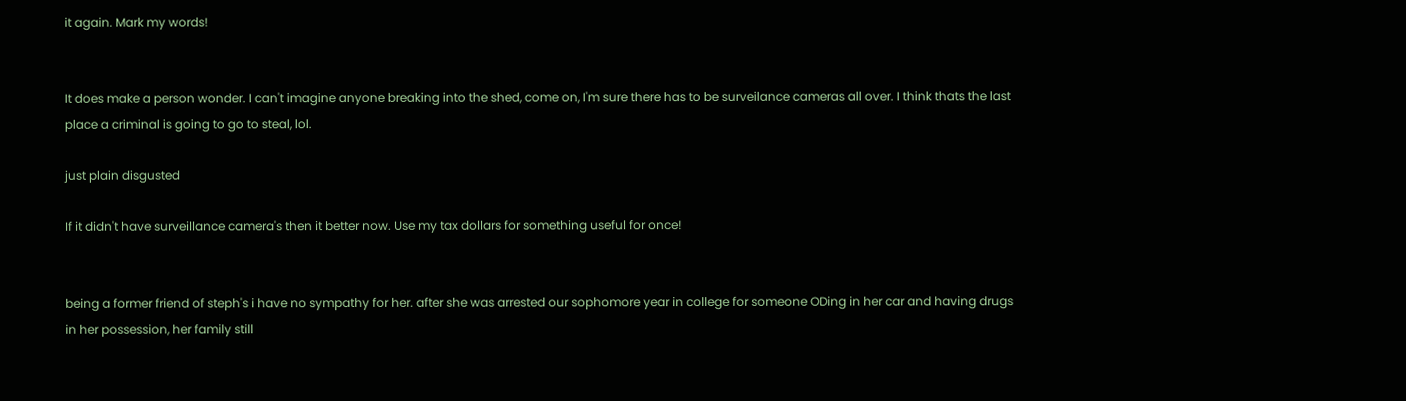it again. Mark my words!


It does make a person wonder. I can't imagine anyone breaking into the shed, come on, I'm sure there has to be surveilance cameras all over. I think thats the last place a criminal is going to go to steal, lol.

just plain disgusted

If it didn't have surveillance camera's then it better now. Use my tax dollars for something useful for once!


being a former friend of steph's i have no sympathy for her. after she was arrested our sophomore year in college for someone ODing in her car and having drugs in her possession, her family still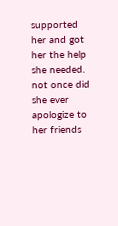supported her and got her the help she needed. not once did she ever apologize to her friends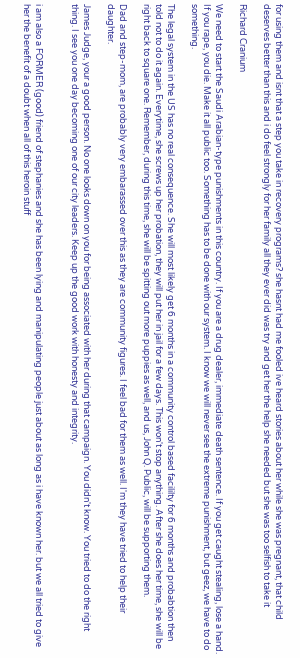for using them and isnt that a step you take in recovery programs? she hasnt had me fooled ive heard stories about her while she was pregnant, that child deserves better than this and i do feel strongly for her family all they ever did was try and get her the help she needed but she was too selfish to take it

Richard Cranium

We need to start the Saudi Arabian-type punishments in this country. If you are a drug dealer, immediate death sentence. If you get caught stealing, lose a hand. If you rape, you die. Make it all public too. Something has to be done with our system. I know we will never see the extreme punishment, but geez, we have to do something.

The legal system in the US has no real consequence. She will most likely get 6 months in a community control based facililty for 6 months and probabtion then told not to do it again. Everytime, she screws up her probation, they will put her in jail for a few days. This won't stop anything. After she does her time, she will be right back to square one. Remember, during this time, she will be spitting out more puppies as well, and us, John Q. Public, will be supporting them.

Dad and step-mom, are probably very embarassed over this as they are community figures. I feel bad for them as well. I'm they have tried to help their daughter.

James Judge, your a good person. No one looks down on you for being associated with her during that campaign. You didn't know. You tried to do the right thing. I see you one day becoming one of our city leaders. Keep up the good work with honesty and integrity.


i am also a FORMER (good) friend of stephanies and she has been lying and manipulating people just about as long as i have known her. but we all tried to give her the benefit of a doubt when all of this heroin stuff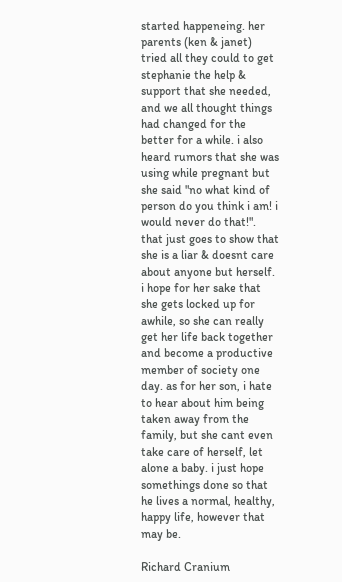started happeneing. her parents (ken & janet) tried all they could to get stephanie the help & support that she needed, and we all thought things had changed for the better for a while. i also heard rumors that she was using while pregnant but she said "no what kind of person do you think i am! i would never do that!". that just goes to show that she is a liar & doesnt care about anyone but herself.
i hope for her sake that she gets locked up for awhile, so she can really get her life back together and become a productive member of society one day. as for her son, i hate to hear about him being taken away from the family, but she cant even take care of herself, let alone a baby. i just hope somethings done so that he lives a normal, healthy, happy life, however that may be.

Richard Cranium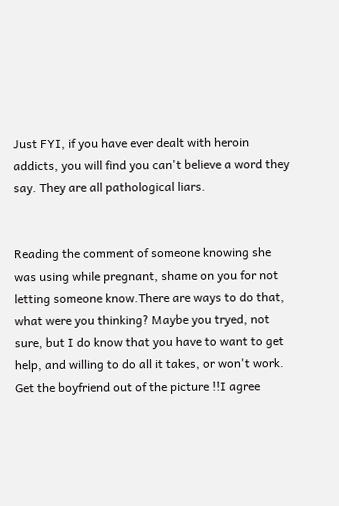Just FYI, if you have ever dealt with heroin addicts, you will find you can't believe a word they say. They are all pathological liars.


Reading the comment of someone knowing she was using while pregnant, shame on you for not letting someone know.There are ways to do that, what were you thinking? Maybe you tryed, not sure, but I do know that you have to want to get help, and willing to do all it takes, or won't work. Get the boyfriend out of the picture !!I agree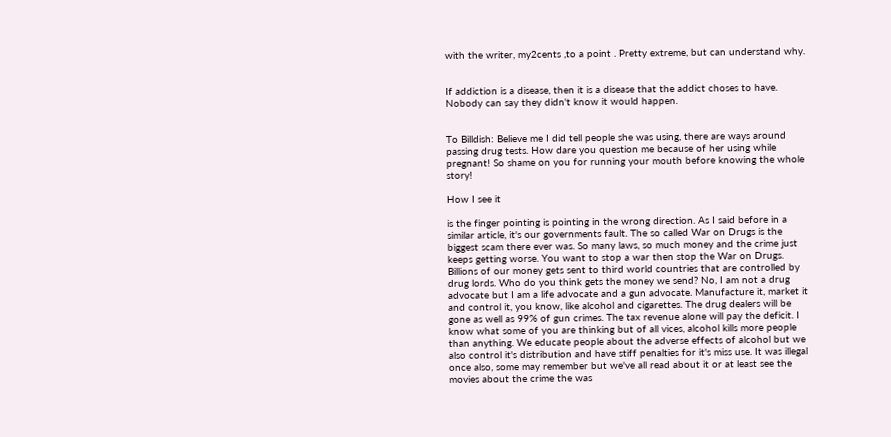with the writer, my2cents ,to a point . Pretty extreme, but can understand why.


If addiction is a disease, then it is a disease that the addict choses to have. Nobody can say they didn't know it would happen.


To Billdish: Believe me I did tell people she was using, there are ways around passing drug tests. How dare you question me because of her using while pregnant! So shame on you for running your mouth before knowing the whole story!

How I see it

is the finger pointing is pointing in the wrong direction. As I said before in a similar article, it's our governments fault. The so called War on Drugs is the biggest scam there ever was. So many laws, so much money and the crime just keeps getting worse. You want to stop a war then stop the War on Drugs. Billions of our money gets sent to third world countries that are controlled by drug lords. Who do you think gets the money we send? No, I am not a drug advocate but I am a life advocate and a gun advocate. Manufacture it, market it and control it, you know, like alcohol and cigarettes. The drug dealers will be gone as well as 99% of gun crimes. The tax revenue alone will pay the deficit. I know what some of you are thinking but of all vices, alcohol kills more people than anything. We educate people about the adverse effects of alcohol but we also control it's distribution and have stiff penalties for it's miss use. It was illegal once also, some may remember but we've all read about it or at least see the movies about the crime the was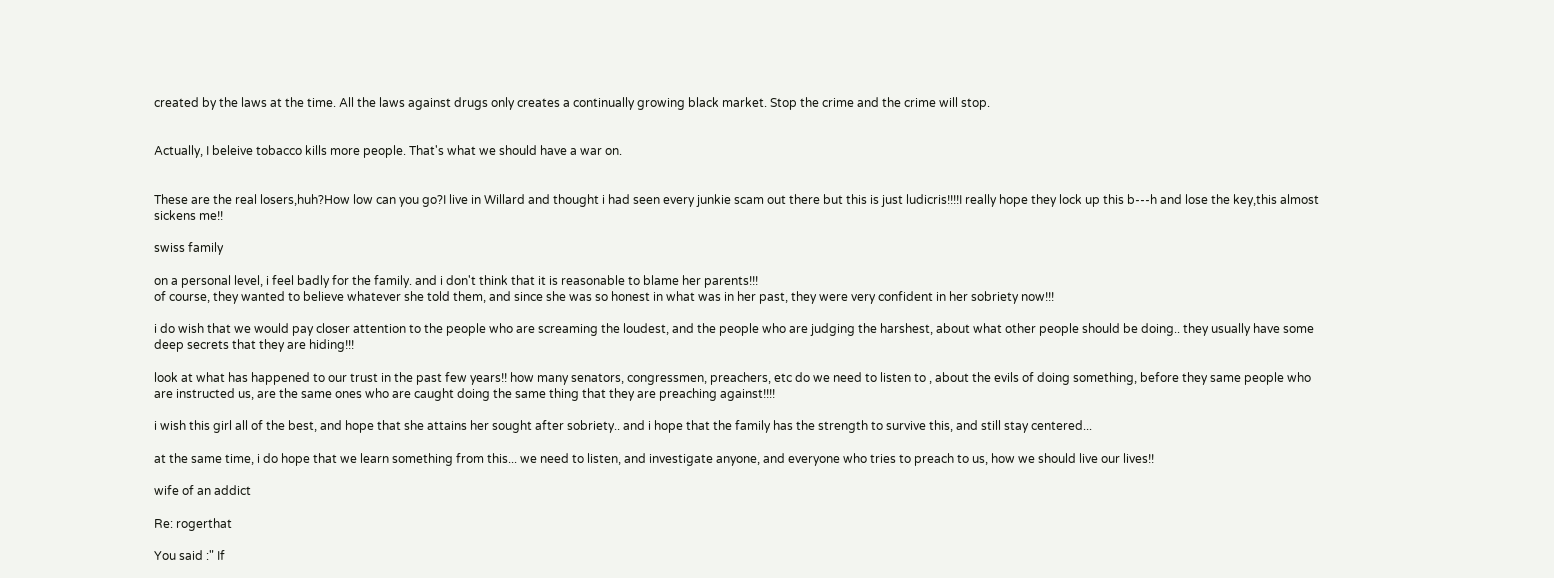created by the laws at the time. All the laws against drugs only creates a continually growing black market. Stop the crime and the crime will stop.


Actually, I beleive tobacco kills more people. That's what we should have a war on.


These are the real losers,huh?How low can you go?I live in Willard and thought i had seen every junkie scam out there but this is just ludicris!!!!I really hope they lock up this b---h and lose the key,this almost sickens me!!

swiss family

on a personal level, i feel badly for the family. and i don't think that it is reasonable to blame her parents!!!
of course, they wanted to believe whatever she told them, and since she was so honest in what was in her past, they were very confident in her sobriety now!!!

i do wish that we would pay closer attention to the people who are screaming the loudest, and the people who are judging the harshest, about what other people should be doing.. they usually have some deep secrets that they are hiding!!!

look at what has happened to our trust in the past few years!! how many senators, congressmen, preachers, etc do we need to listen to , about the evils of doing something, before they same people who are instructed us, are the same ones who are caught doing the same thing that they are preaching against!!!!

i wish this girl all of the best, and hope that she attains her sought after sobriety.. and i hope that the family has the strength to survive this, and still stay centered...

at the same time, i do hope that we learn something from this... we need to listen, and investigate anyone, and everyone who tries to preach to us, how we should live our lives!!

wife of an addict

Re: rogerthat

You said :" If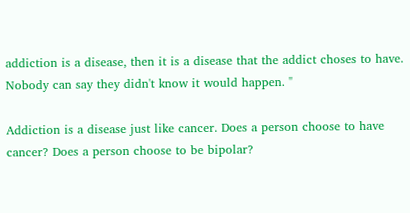addiction is a disease, then it is a disease that the addict choses to have. Nobody can say they didn't know it would happen. "

Addiction is a disease just like cancer. Does a person choose to have cancer? Does a person choose to be bipolar?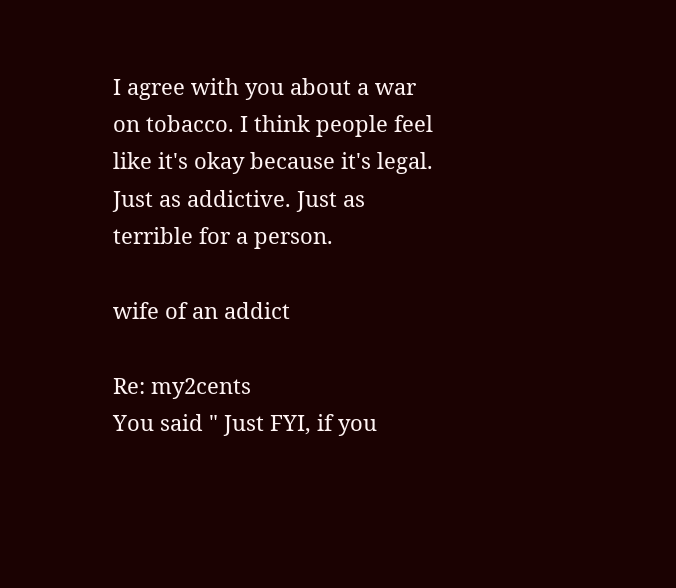I agree with you about a war on tobacco. I think people feel like it's okay because it's legal. Just as addictive. Just as terrible for a person.

wife of an addict

Re: my2cents
You said " Just FYI, if you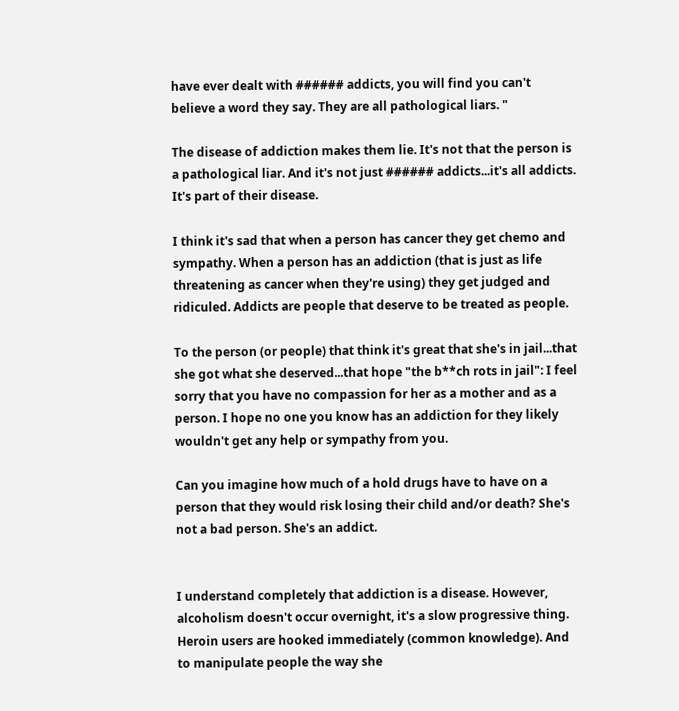have ever dealt with ###### addicts, you will find you can't believe a word they say. They are all pathological liars. "

The disease of addiction makes them lie. It's not that the person is a pathological liar. And it's not just ###### addicts...it's all addicts. It's part of their disease.

I think it's sad that when a person has cancer they get chemo and sympathy. When a person has an addiction (that is just as life threatening as cancer when they're using) they get judged and ridiculed. Addicts are people that deserve to be treated as people.

To the person (or people) that think it's great that she's in jail...that she got what she deserved...that hope "the b**ch rots in jail": I feel sorry that you have no compassion for her as a mother and as a person. I hope no one you know has an addiction for they likely wouldn't get any help or sympathy from you.

Can you imagine how much of a hold drugs have to have on a person that they would risk losing their child and/or death? She's not a bad person. She's an addict.


I understand completely that addiction is a disease. However, alcoholism doesn't occur overnight, it's a slow progressive thing. Heroin users are hooked immediately (common knowledge). And to manipulate people the way she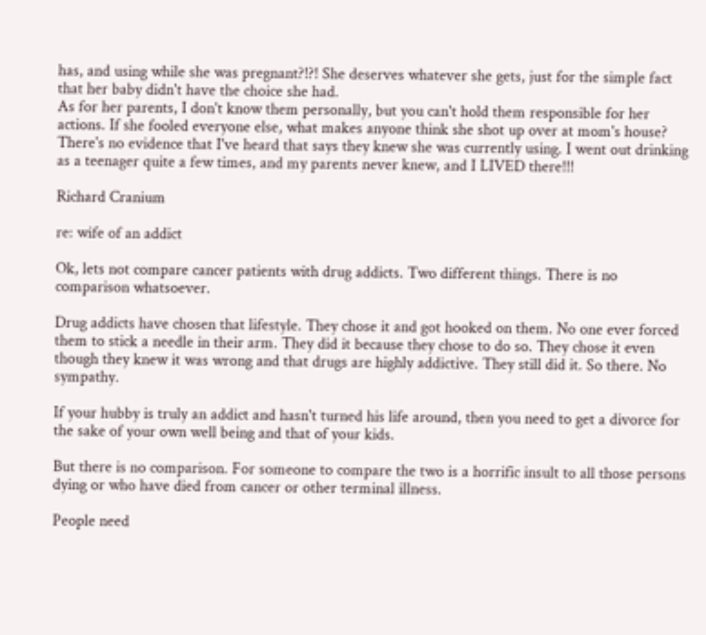has, and using while she was pregnant?!?! She deserves whatever she gets, just for the simple fact that her baby didn't have the choice she had.
As for her parents, I don't know them personally, but you can't hold them responsible for her actions. If she fooled everyone else, what makes anyone think she shot up over at mom's house? There's no evidence that I've heard that says they knew she was currently using. I went out drinking as a teenager quite a few times, and my parents never knew, and I LIVED there!!!

Richard Cranium

re: wife of an addict

Ok, lets not compare cancer patients with drug addicts. Two different things. There is no comparison whatsoever.

Drug addicts have chosen that lifestyle. They chose it and got hooked on them. No one ever forced them to stick a needle in their arm. They did it because they chose to do so. They chose it even though they knew it was wrong and that drugs are highly addictive. They still did it. So there. No sympathy.

If your hubby is truly an addict and hasn't turned his life around, then you need to get a divorce for the sake of your own well being and that of your kids.

But there is no comparison. For someone to compare the two is a horrific insult to all those persons dying or who have died from cancer or other terminal illness.

People need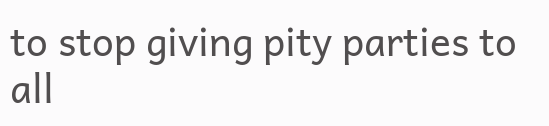to stop giving pity parties to all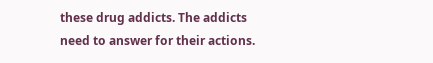these drug addicts. The addicts need to answer for their actions.